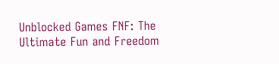Unblocked Games FNF: The Ultimate Fun and Freedom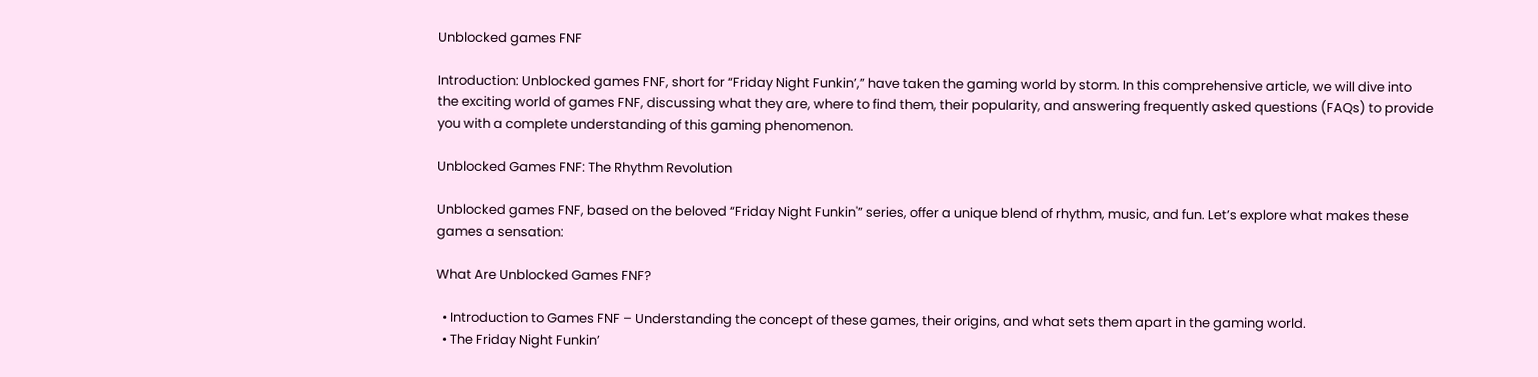Unblocked games FNF

Introduction: Unblocked games FNF, short for “Friday Night Funkin’,” have taken the gaming world by storm. In this comprehensive article, we will dive into the exciting world of games FNF, discussing what they are, where to find them, their popularity, and answering frequently asked questions (FAQs) to provide you with a complete understanding of this gaming phenomenon.

Unblocked Games FNF: The Rhythm Revolution

Unblocked games FNF, based on the beloved “Friday Night Funkin'” series, offer a unique blend of rhythm, music, and fun. Let’s explore what makes these games a sensation:

What Are Unblocked Games FNF?

  • Introduction to Games FNF – Understanding the concept of these games, their origins, and what sets them apart in the gaming world.
  • The Friday Night Funkin’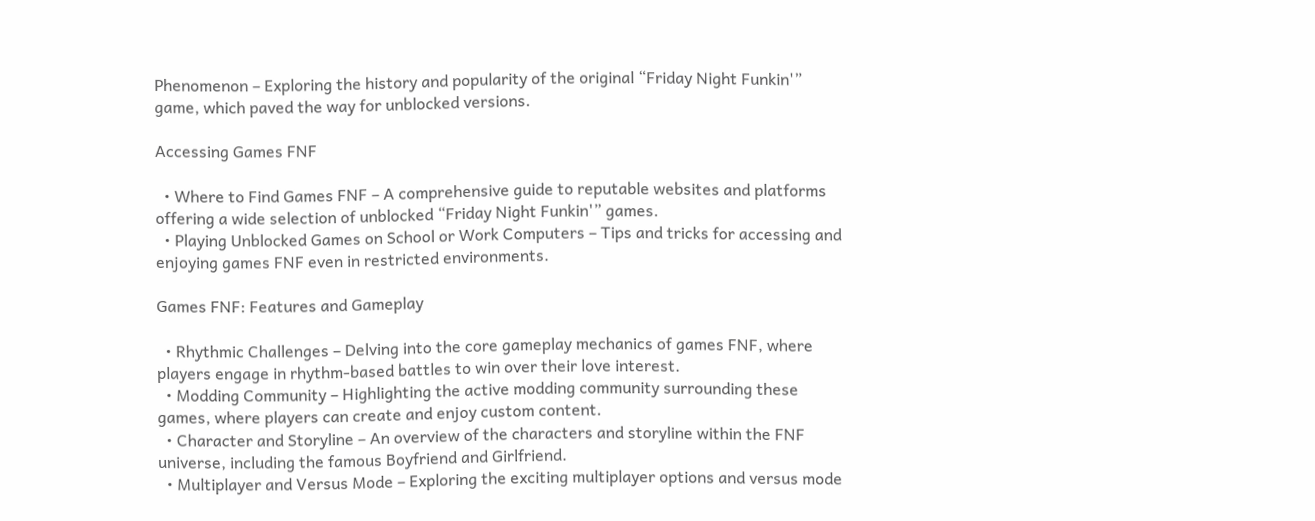Phenomenon – Exploring the history and popularity of the original “Friday Night Funkin'” game, which paved the way for unblocked versions.

Accessing Games FNF

  • Where to Find Games FNF – A comprehensive guide to reputable websites and platforms offering a wide selection of unblocked “Friday Night Funkin'” games.
  • Playing Unblocked Games on School or Work Computers – Tips and tricks for accessing and enjoying games FNF even in restricted environments.

Games FNF: Features and Gameplay

  • Rhythmic Challenges – Delving into the core gameplay mechanics of games FNF, where players engage in rhythm-based battles to win over their love interest.
  • Modding Community – Highlighting the active modding community surrounding these games, where players can create and enjoy custom content.
  • Character and Storyline – An overview of the characters and storyline within the FNF universe, including the famous Boyfriend and Girlfriend.
  • Multiplayer and Versus Mode – Exploring the exciting multiplayer options and versus mode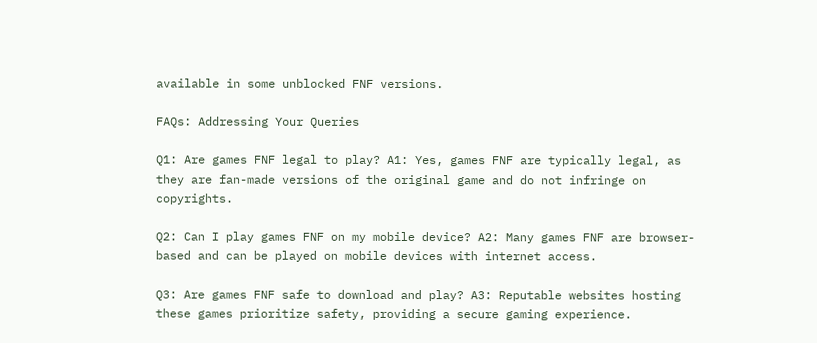available in some unblocked FNF versions.

FAQs: Addressing Your Queries

Q1: Are games FNF legal to play? A1: Yes, games FNF are typically legal, as they are fan-made versions of the original game and do not infringe on copyrights.

Q2: Can I play games FNF on my mobile device? A2: Many games FNF are browser-based and can be played on mobile devices with internet access.

Q3: Are games FNF safe to download and play? A3: Reputable websites hosting these games prioritize safety, providing a secure gaming experience.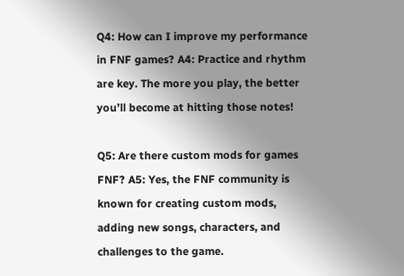Q4: How can I improve my performance in FNF games? A4: Practice and rhythm are key. The more you play, the better you’ll become at hitting those notes!

Q5: Are there custom mods for games FNF? A5: Yes, the FNF community is known for creating custom mods, adding new songs, characters, and challenges to the game.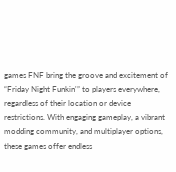games FNF bring the groove and excitement of “Friday Night Funkin'” to players everywhere, regardless of their location or device restrictions. With engaging gameplay, a vibrant modding community, and multiplayer options, these games offer endless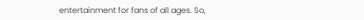entertainment for fans of all ages. So,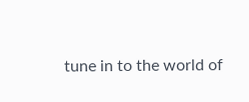tune in to the world of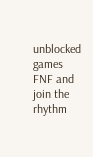unblocked games FNF and join the rhythm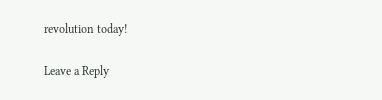revolution today!

Leave a Reply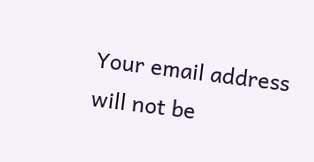Your email address will not be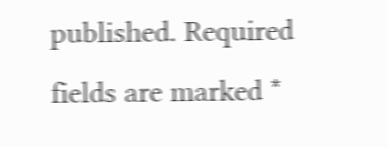published. Required fields are marked *